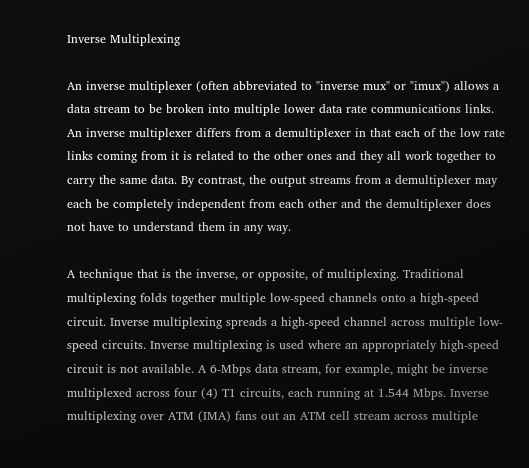Inverse Multiplexing

An inverse multiplexer (often abbreviated to "inverse mux" or "imux") allows a data stream to be broken into multiple lower data rate communications links. An inverse multiplexer differs from a demultiplexer in that each of the low rate links coming from it is related to the other ones and they all work together to carry the same data. By contrast, the output streams from a demultiplexer may each be completely independent from each other and the demultiplexer does not have to understand them in any way.

A technique that is the inverse, or opposite, of multiplexing. Traditional multiplexing folds together multiple low-speed channels onto a high-speed circuit. Inverse multiplexing spreads a high-speed channel across multiple low-speed circuits. Inverse multiplexing is used where an appropriately high-speed circuit is not available. A 6-Mbps data stream, for example, might be inverse multiplexed across four (4) T1 circuits, each running at 1.544 Mbps. Inverse multiplexing over ATM (IMA) fans out an ATM cell stream across multiple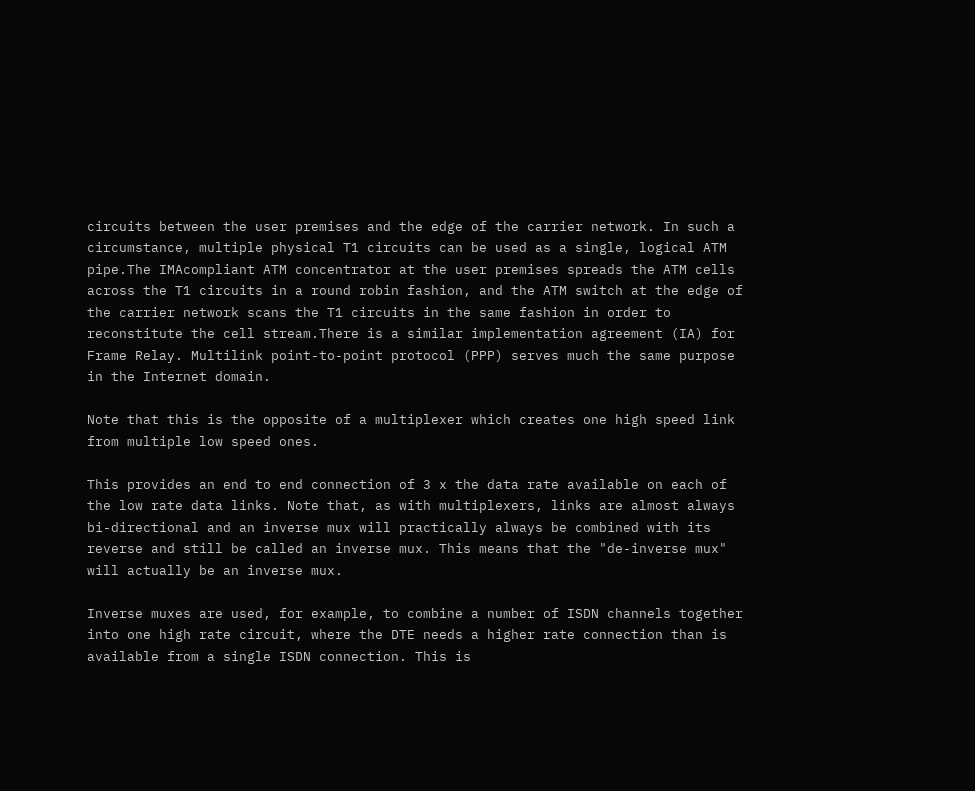circuits between the user premises and the edge of the carrier network. In such a circumstance, multiple physical T1 circuits can be used as a single, logical ATM pipe.The IMAcompliant ATM concentrator at the user premises spreads the ATM cells across the T1 circuits in a round robin fashion, and the ATM switch at the edge of the carrier network scans the T1 circuits in the same fashion in order to reconstitute the cell stream.There is a similar implementation agreement (IA) for Frame Relay. Multilink point-to-point protocol (PPP) serves much the same purpose in the Internet domain.

Note that this is the opposite of a multiplexer which creates one high speed link from multiple low speed ones.

This provides an end to end connection of 3 x the data rate available on each of the low rate data links. Note that, as with multiplexers, links are almost always bi-directional and an inverse mux will practically always be combined with its reverse and still be called an inverse mux. This means that the "de-inverse mux" will actually be an inverse mux.

Inverse muxes are used, for example, to combine a number of ISDN channels together into one high rate circuit, where the DTE needs a higher rate connection than is available from a single ISDN connection. This is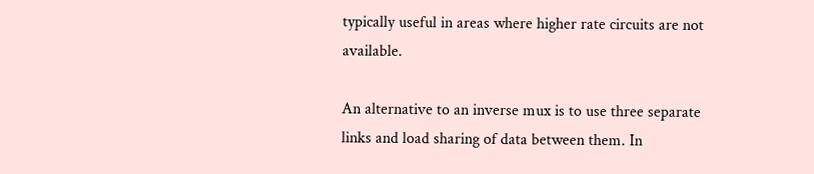typically useful in areas where higher rate circuits are not available.

An alternative to an inverse mux is to use three separate links and load sharing of data between them. In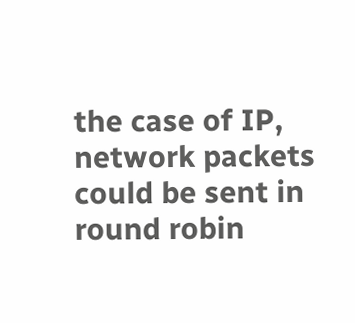the case of IP, network packets could be sent in round robin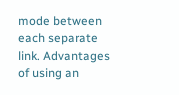mode between each separate link. Advantages of using an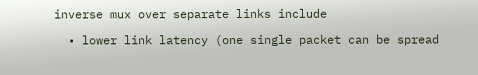inverse mux over separate links include

  • lower link latency (one single packet can be spread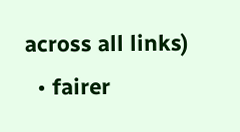across all links)
  • fairer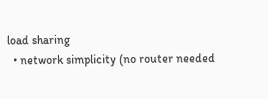load sharing
  • network simplicity (no router needed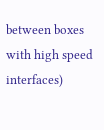between boxes with high speed interfaces)